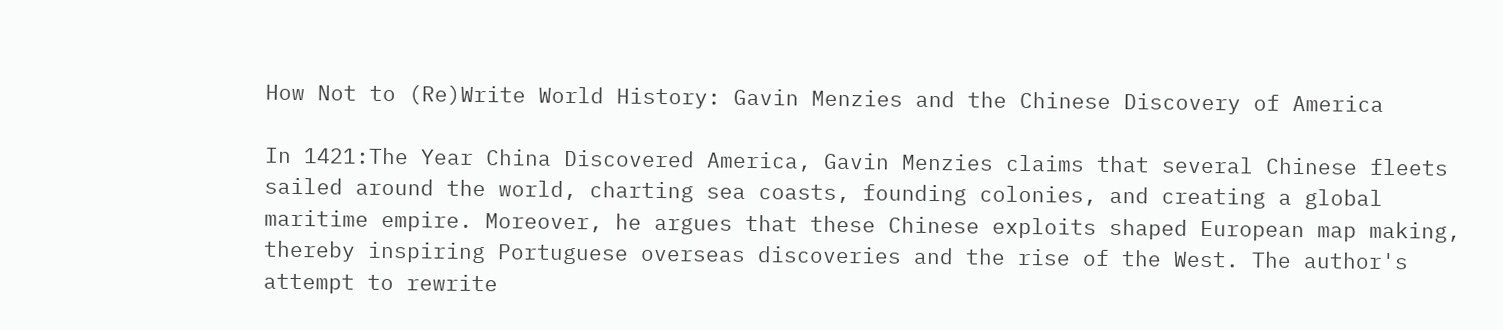How Not to (Re)Write World History: Gavin Menzies and the Chinese Discovery of America

In 1421:The Year China Discovered America, Gavin Menzies claims that several Chinese fleets sailed around the world, charting sea coasts, founding colonies, and creating a global maritime empire. Moreover, he argues that these Chinese exploits shaped European map making, thereby inspiring Portuguese overseas discoveries and the rise of the West. The author's attempt to rewrite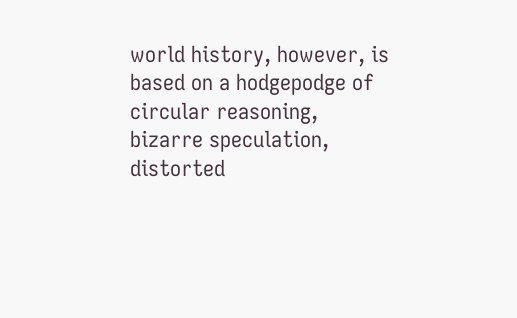world history, however, is based on a hodgepodge of circular reasoning, bizarre speculation, distorted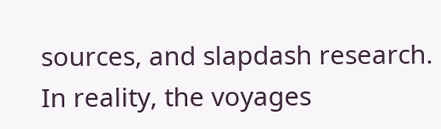sources, and slapdash research. In reality, the voyages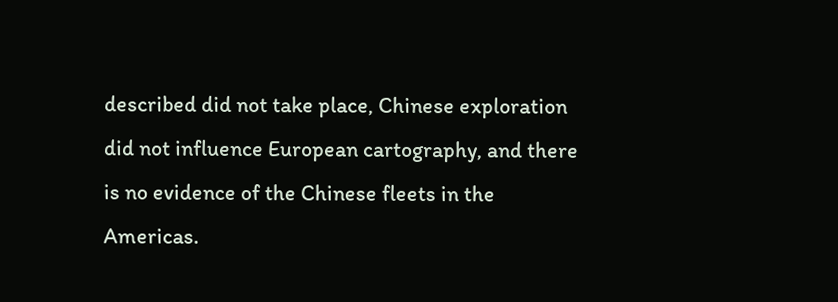described did not take place, Chinese exploration did not influence European cartography, and there is no evidence of the Chinese fleets in the Americas.